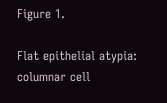Figure 1.

Flat epithelial atypia: columnar cell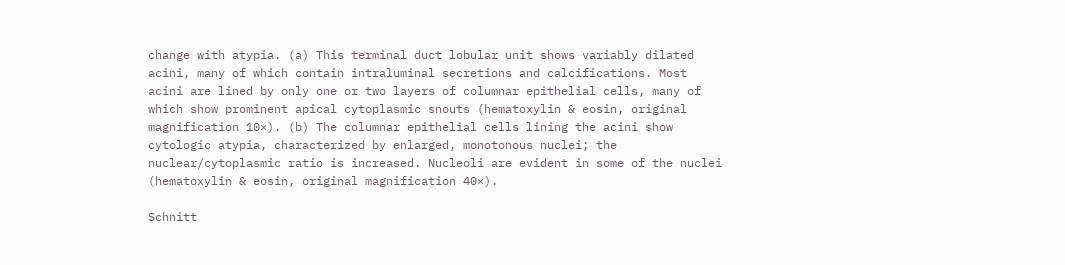change with atypia. (a) This terminal duct lobular unit shows variably dilated acini, many of which contain intraluminal secretions and calcifications. Most acini are lined by only one or two layers of columnar epithelial cells, many of which show prominent apical cytoplasmic snouts (hematoxylin & eosin, original magnification 10×). (b) The columnar epithelial cells lining the acini show cytologic atypia, characterized by enlarged, monotonous nuclei; the nuclear/cytoplasmic ratio is increased. Nucleoli are evident in some of the nuclei (hematoxylin & eosin, original magnification 40×).

Schnitt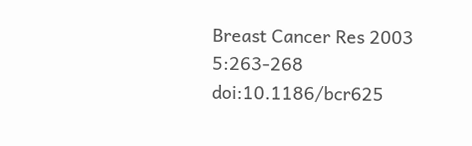Breast Cancer Res 2003 5:263-268   doi:10.1186/bcr625